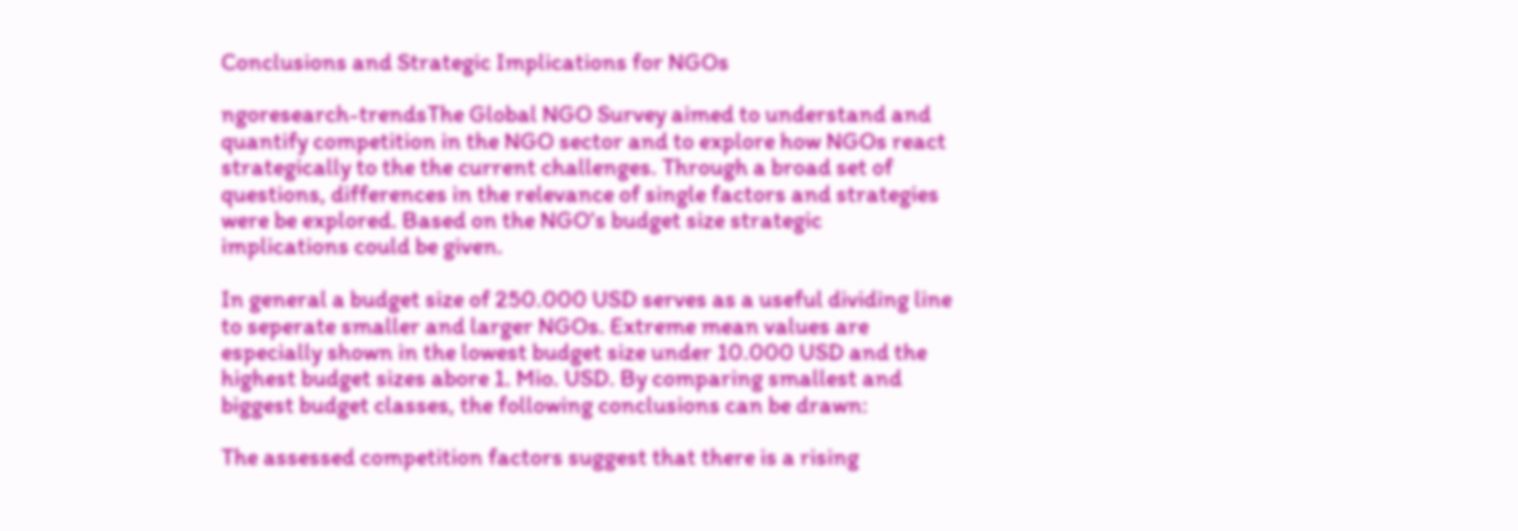Conclusions and Strategic Implications for NGOs

ngoresearch-trendsThe Global NGO Survey aimed to understand and quantify competition in the NGO sector and to explore how NGOs react strategically to the the current challenges. Through a broad set of questions, differences in the relevance of single factors and strategies were be explored. Based on the NGO’s budget size strategic implications could be given.

In general a budget size of 250.000 USD serves as a useful dividing line to seperate smaller and larger NGOs. Extreme mean values are especially shown in the lowest budget size under 10.000 USD and the highest budget sizes abore 1. Mio. USD. By comparing smallest and biggest budget classes, the following conclusions can be drawn:

The assessed competition factors suggest that there is a rising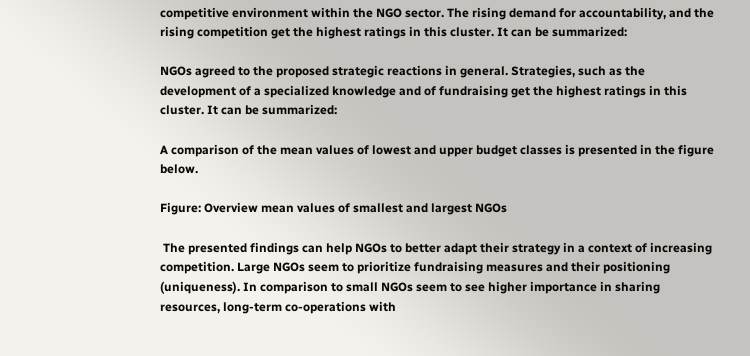competitive environment within the NGO sector. The rising demand for accountability, and the rising competition get the highest ratings in this cluster. It can be summarized:

NGOs agreed to the proposed strategic reactions in general. Strategies, such as the development of a specialized knowledge and of fundraising get the highest ratings in this cluster. It can be summarized:

A comparison of the mean values of lowest and upper budget classes is presented in the figure below.

Figure: Overview mean values of smallest and largest NGOs

 The presented findings can help NGOs to better adapt their strategy in a context of increasing competition. Large NGOs seem to prioritize fundraising measures and their positioning (uniqueness). In comparison to small NGOs seem to see higher importance in sharing resources, long-term co-operations with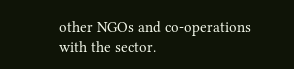other NGOs and co-operations with the sector.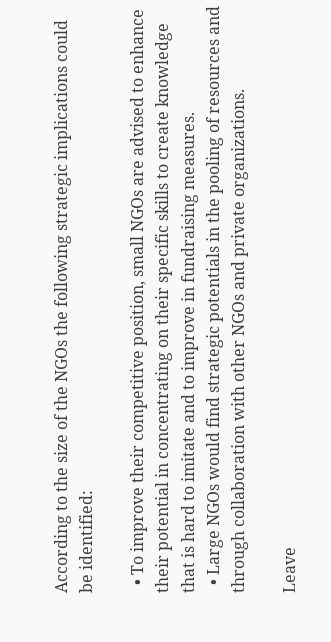According to the size of the NGOs the following strategic implications could be identified:

  • To improve their competitive position, small NGOs are advised to enhance their potential in concentrating on their specific skills to create knowledge that is hard to imitate and to improve in fundraising measures.
  • Large NGOs would find strategic potentials in the pooling of resources and through collaboration with other NGOs and private organizations.

Leave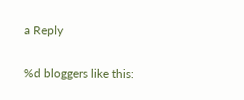a Reply

%d bloggers like this: